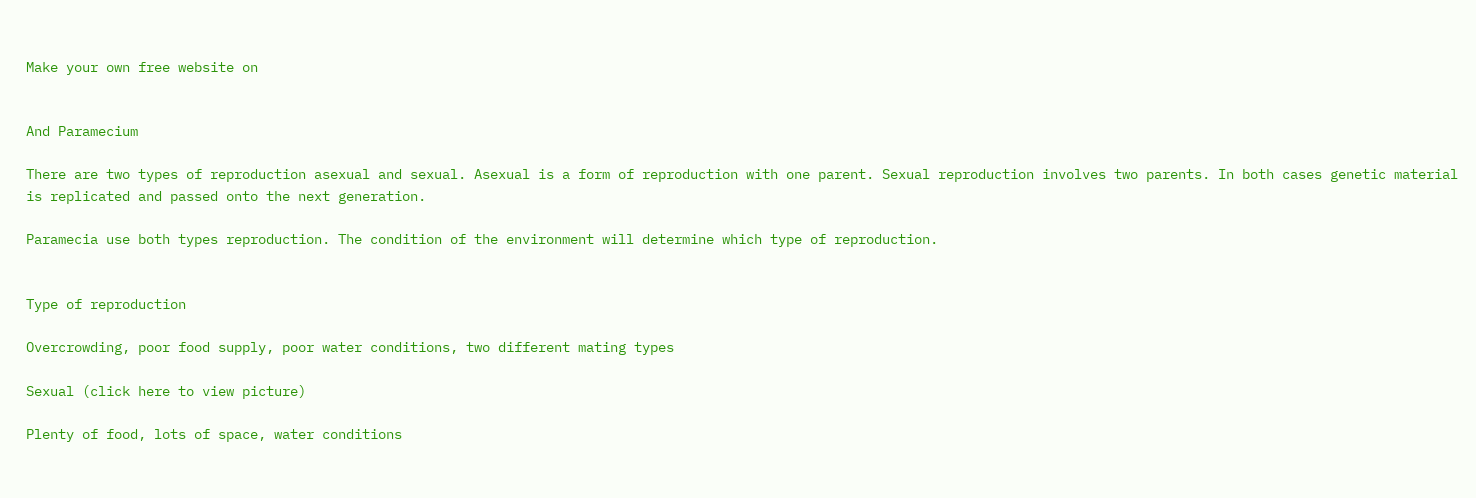Make your own free website on


And Paramecium

There are two types of reproduction asexual and sexual. Asexual is a form of reproduction with one parent. Sexual reproduction involves two parents. In both cases genetic material is replicated and passed onto the next generation.

Paramecia use both types reproduction. The condition of the environment will determine which type of reproduction.


Type of reproduction

Overcrowding, poor food supply, poor water conditions, two different mating types

Sexual (click here to view picture)

Plenty of food, lots of space, water conditions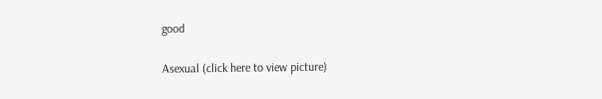good

Asexual (click here to view picture)